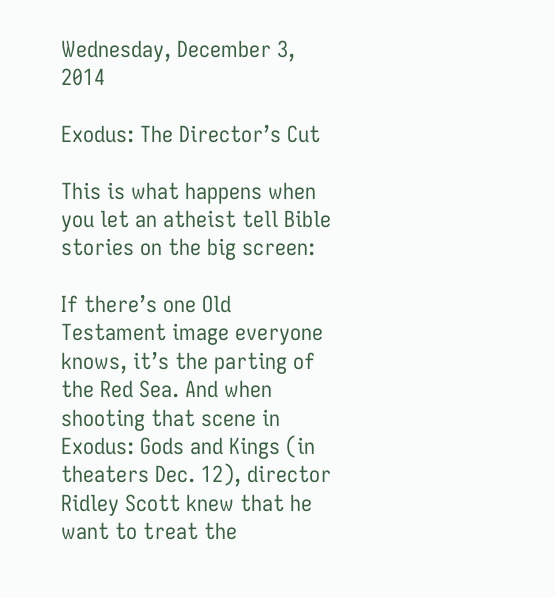Wednesday, December 3, 2014

Exodus: The Director’s Cut

This is what happens when you let an atheist tell Bible stories on the big screen:

If there’s one Old Testament image everyone knows, it’s the parting of the Red Sea. And when shooting that scene in Exodus: Gods and Kings (in theaters Dec. 12), director Ridley Scott knew that he want to treat the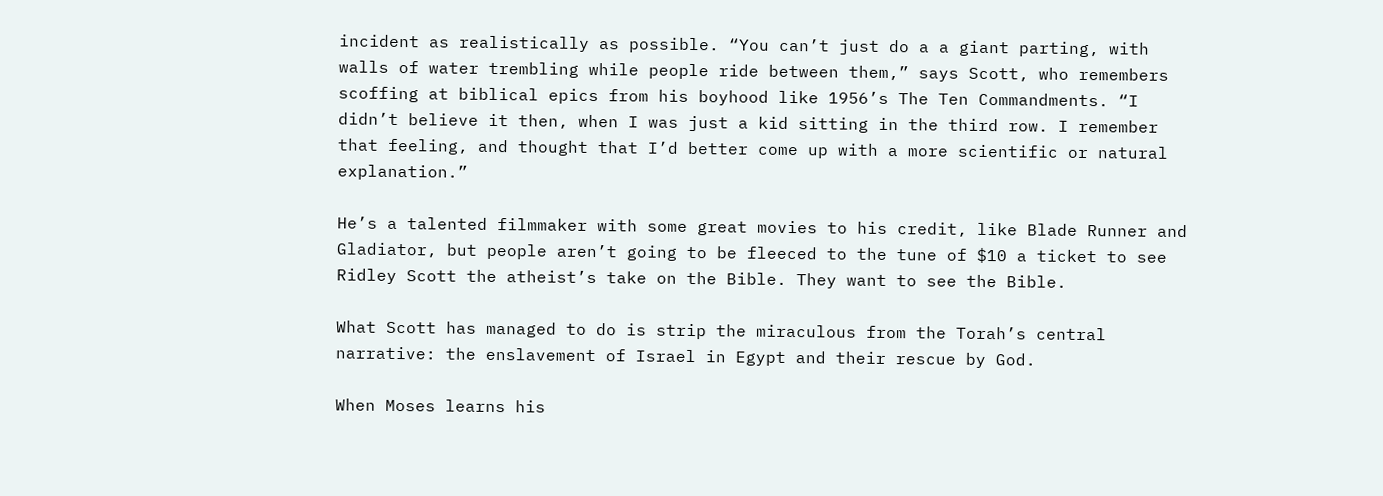incident as realistically as possible. “You can’t just do a a giant parting, with walls of water trembling while people ride between them,” says Scott, who remembers scoffing at biblical epics from his boyhood like 1956’s The Ten Commandments. “I didn’t believe it then, when I was just a kid sitting in the third row. I remember that feeling, and thought that I’d better come up with a more scientific or natural explanation.”

He’s a talented filmmaker with some great movies to his credit, like Blade Runner and Gladiator, but people aren’t going to be fleeced to the tune of $10 a ticket to see Ridley Scott the atheist’s take on the Bible. They want to see the Bible.

What Scott has managed to do is strip the miraculous from the Torah’s central narrative: the enslavement of Israel in Egypt and their rescue by God.

When Moses learns his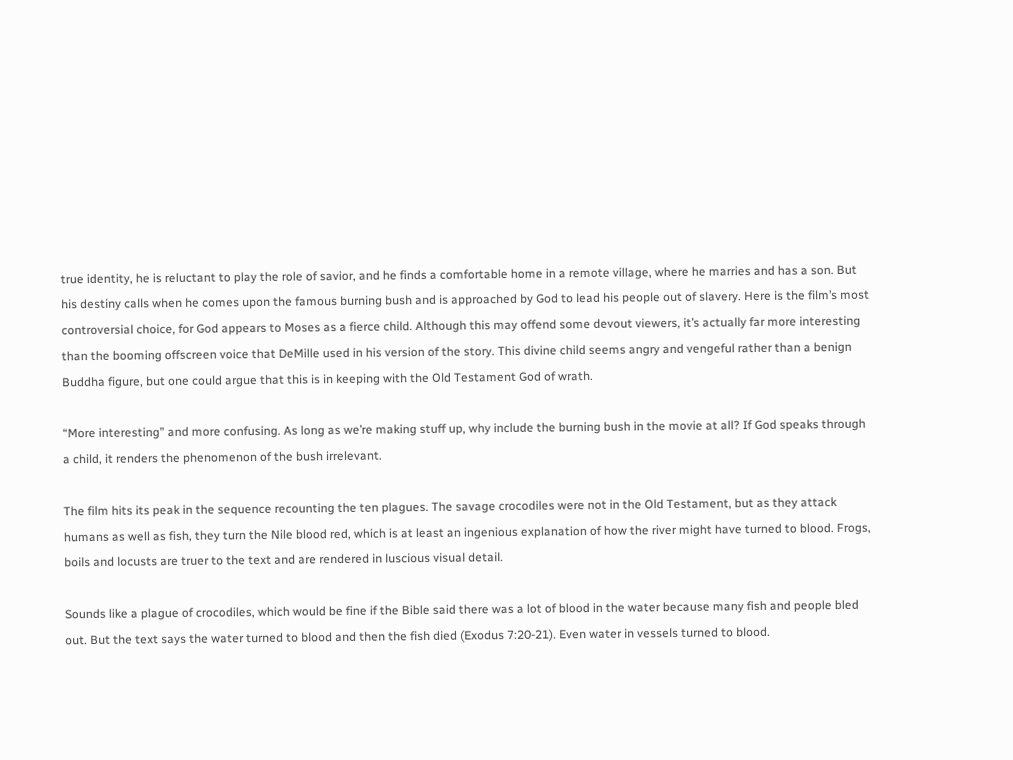true identity, he is reluctant to play the role of savior, and he finds a comfortable home in a remote village, where he marries and has a son. But his destiny calls when he comes upon the famous burning bush and is approached by God to lead his people out of slavery. Here is the film’s most controversial choice, for God appears to Moses as a fierce child. Although this may offend some devout viewers, it’s actually far more interesting than the booming offscreen voice that DeMille used in his version of the story. This divine child seems angry and vengeful rather than a benign Buddha figure, but one could argue that this is in keeping with the Old Testament God of wrath.

“More interesting” and more confusing. As long as we’re making stuff up, why include the burning bush in the movie at all? If God speaks through a child, it renders the phenomenon of the bush irrelevant.

The film hits its peak in the sequence recounting the ten plagues. The savage crocodiles were not in the Old Testament, but as they attack humans as well as fish, they turn the Nile blood red, which is at least an ingenious explanation of how the river might have turned to blood. Frogs, boils and locusts are truer to the text and are rendered in luscious visual detail.

Sounds like a plague of crocodiles, which would be fine if the Bible said there was a lot of blood in the water because many fish and people bled out. But the text says the water turned to blood and then the fish died (Exodus 7:20-21). Even water in vessels turned to blood.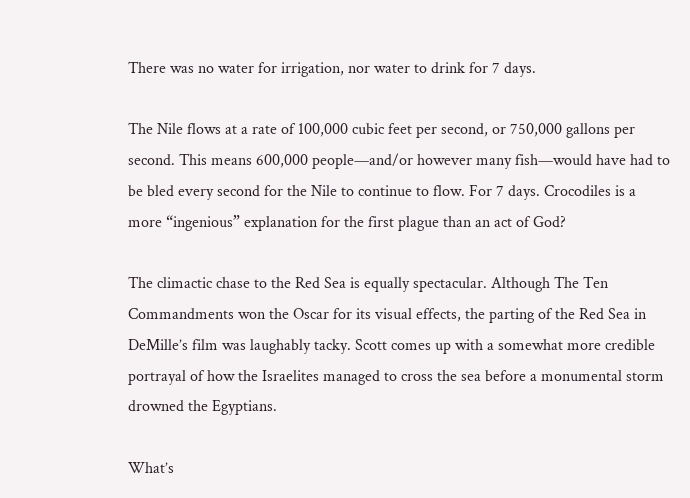There was no water for irrigation, nor water to drink for 7 days.

The Nile flows at a rate of 100,000 cubic feet per second, or 750,000 gallons per second. This means 600,000 people—and/or however many fish—would have had to be bled every second for the Nile to continue to flow. For 7 days. Crocodiles is a more “ingenious” explanation for the first plague than an act of God?

The climactic chase to the Red Sea is equally spectacular. Although The Ten Commandments won the Oscar for its visual effects, the parting of the Red Sea in DeMille’s film was laughably tacky. Scott comes up with a somewhat more credible portrayal of how the Israelites managed to cross the sea before a monumental storm drowned the Egyptians.

What’s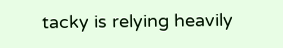tacky is relying heavily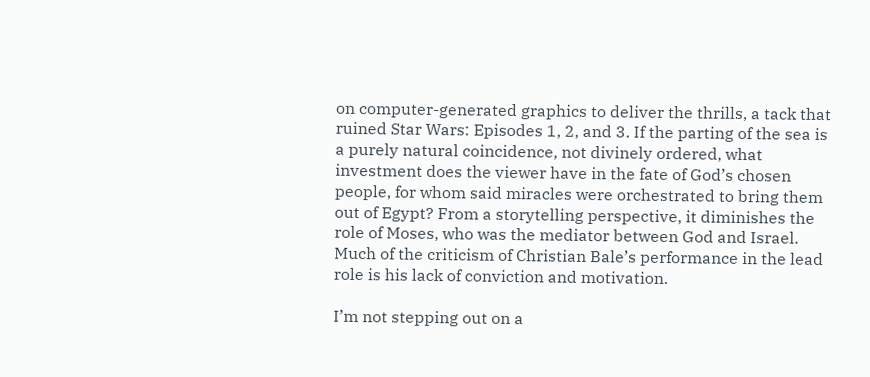on computer-generated graphics to deliver the thrills, a tack that ruined Star Wars: Episodes 1, 2, and 3. If the parting of the sea is a purely natural coincidence, not divinely ordered, what investment does the viewer have in the fate of God’s chosen people, for whom said miracles were orchestrated to bring them out of Egypt? From a storytelling perspective, it diminishes the role of Moses, who was the mediator between God and Israel. Much of the criticism of Christian Bale’s performance in the lead role is his lack of conviction and motivation.

I’m not stepping out on a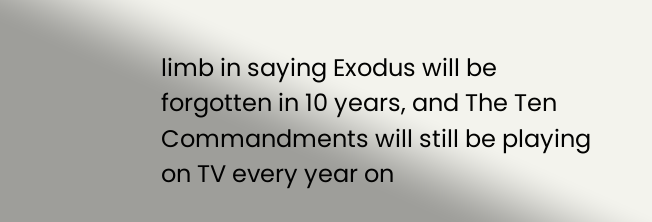limb in saying Exodus will be forgotten in 10 years, and The Ten Commandments will still be playing on TV every year on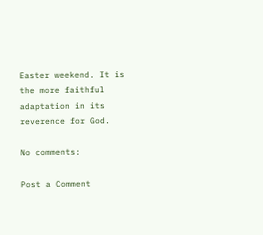Easter weekend. It is the more faithful adaptation in its reverence for God.

No comments:

Post a Comment